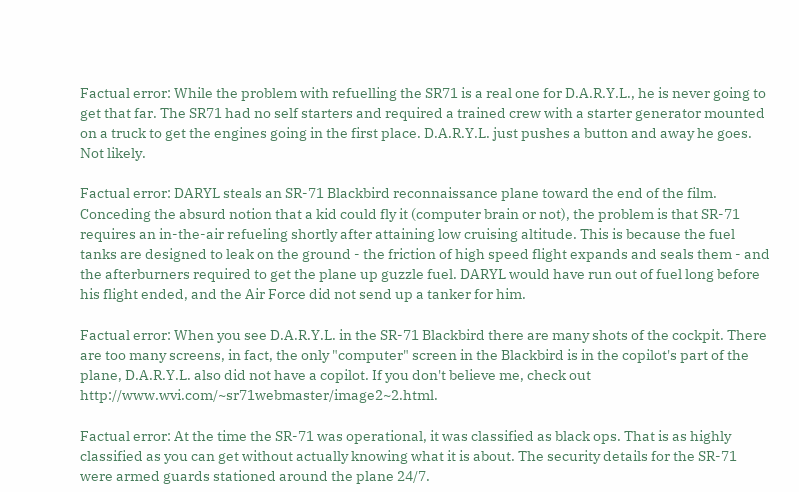Factual error: While the problem with refuelling the SR71 is a real one for D.A.R.Y.L., he is never going to get that far. The SR71 had no self starters and required a trained crew with a starter generator mounted on a truck to get the engines going in the first place. D.A.R.Y.L. just pushes a button and away he goes. Not likely.

Factual error: DARYL steals an SR-71 Blackbird reconnaissance plane toward the end of the film. Conceding the absurd notion that a kid could fly it (computer brain or not), the problem is that SR-71 requires an in-the-air refueling shortly after attaining low cruising altitude. This is because the fuel tanks are designed to leak on the ground - the friction of high speed flight expands and seals them - and the afterburners required to get the plane up guzzle fuel. DARYL would have run out of fuel long before his flight ended, and the Air Force did not send up a tanker for him.

Factual error: When you see D.A.R.Y.L. in the SR-71 Blackbird there are many shots of the cockpit. There are too many screens, in fact, the only "computer" screen in the Blackbird is in the copilot's part of the plane, D.A.R.Y.L. also did not have a copilot. If you don't believe me, check out http://www.wvi.com/~sr71webmaster/image2~2.html.

Factual error: At the time the SR-71 was operational, it was classified as black ops. That is as highly classified as you can get without actually knowing what it is about. The security details for the SR-71 were armed guards stationed around the plane 24/7.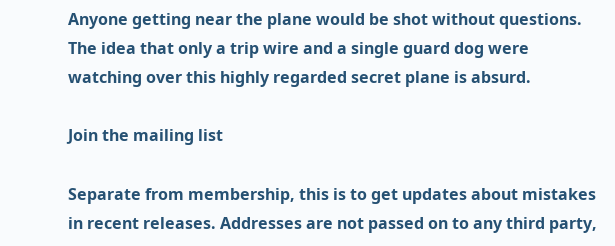Anyone getting near the plane would be shot without questions. The idea that only a trip wire and a single guard dog were watching over this highly regarded secret plane is absurd.

Join the mailing list

Separate from membership, this is to get updates about mistakes in recent releases. Addresses are not passed on to any third party,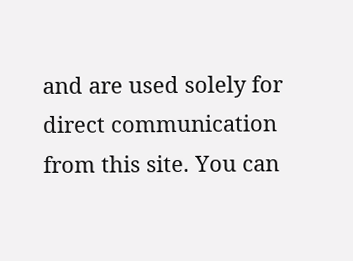and are used solely for direct communication from this site. You can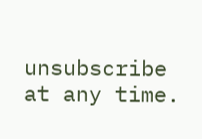unsubscribe at any time.